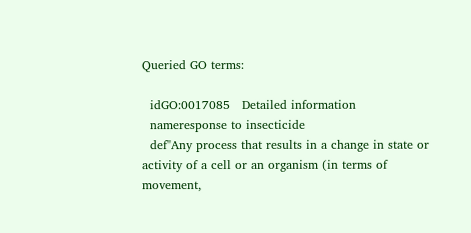Queried GO terms:

  idGO:0017085   Detailed information
  nameresponse to insecticide
  def"Any process that results in a change in state or activity of a cell or an organism (in terms of movement,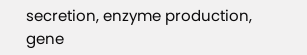secretion, enzyme production, gene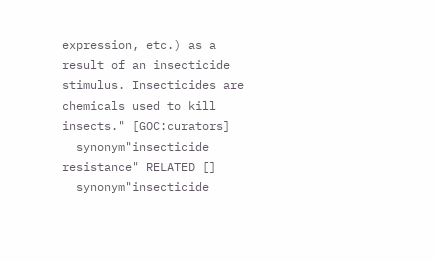expression, etc.) as a result of an insecticide stimulus. Insecticides are chemicals used to kill insects." [GOC:curators]
  synonym"insecticide resistance" RELATED []
  synonym"insecticide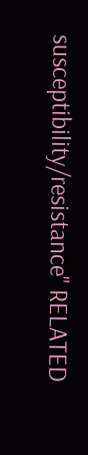susceptibility/resistance" RELATED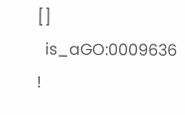[]
  is_aGO:0009636 !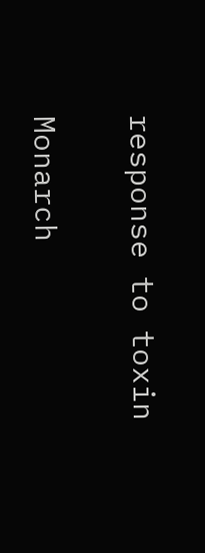response to toxin

Monarch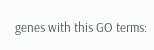genes with this GO terms: